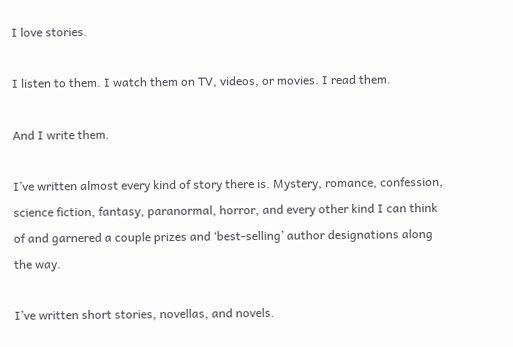I love stories.

I listen to them. I watch them on TV, videos, or movies. I read them.

And I write them.

I’ve written almost every kind of story there is. Mystery, romance, confession, science fiction, fantasy, paranormal, horror, and every other kind I can think of and garnered a couple prizes and ‘best-selling’ author designations along the way.

I’ve written short stories, novellas, and novels.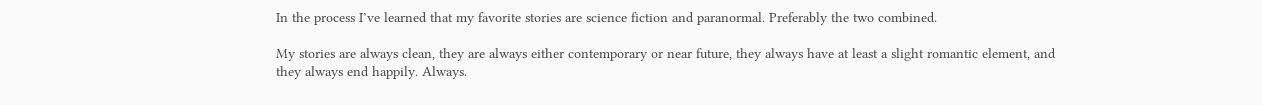In the process I’ve learned that my favorite stories are science fiction and paranormal. Preferably the two combined.

My stories are always clean, they are always either contemporary or near future, they always have at least a slight romantic element, and they always end happily. Always.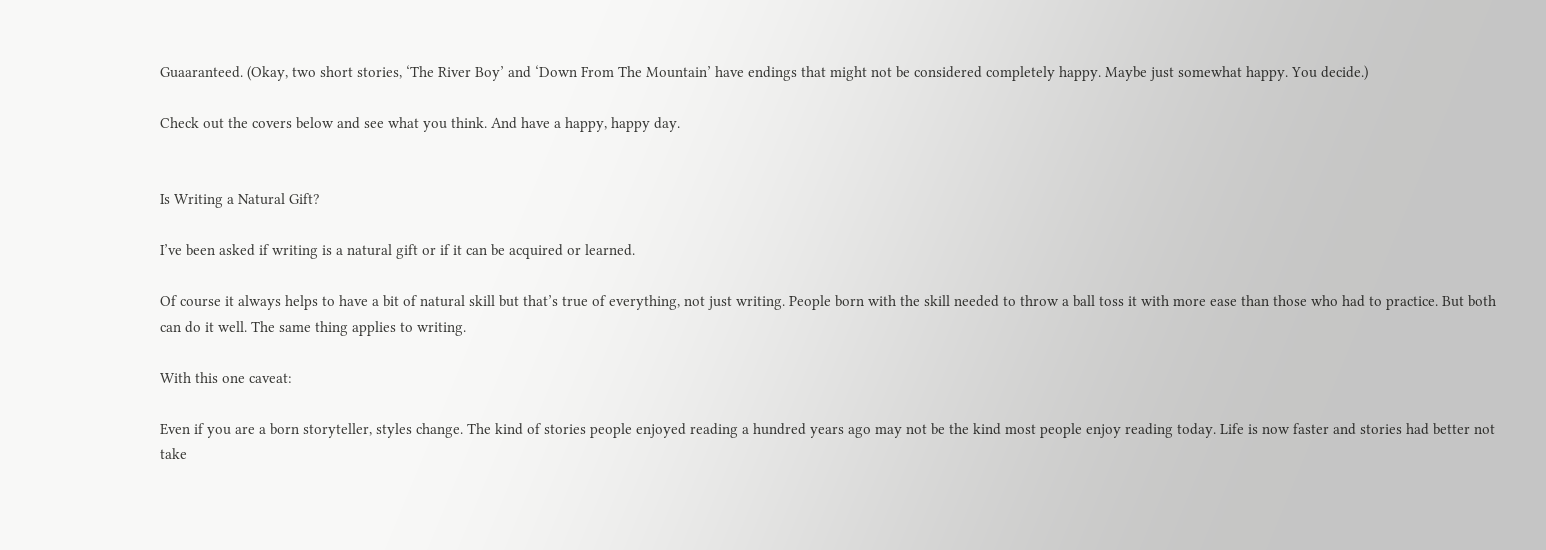Guaaranteed. (Okay, two short stories, ‘The River Boy’ and ‘Down From The Mountain’ have endings that might not be considered completely happy. Maybe just somewhat happy. You decide.)

Check out the covers below and see what you think. And have a happy, happy day.


Is Writing a Natural Gift?

I’ve been asked if writing is a natural gift or if it can be acquired or learned.

Of course it always helps to have a bit of natural skill but that’s true of everything, not just writing. People born with the skill needed to throw a ball toss it with more ease than those who had to practice. But both can do it well. The same thing applies to writing.

With this one caveat:

Even if you are a born storyteller, styles change. The kind of stories people enjoyed reading a hundred years ago may not be the kind most people enjoy reading today. Life is now faster and stories had better not take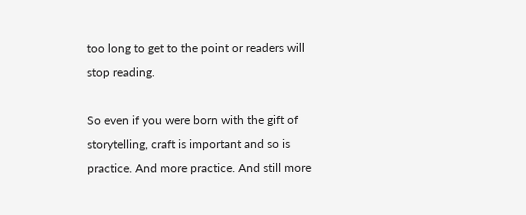too long to get to the point or readers will stop reading.

So even if you were born with the gift of storytelling, craft is important and so is practice. And more practice. And still more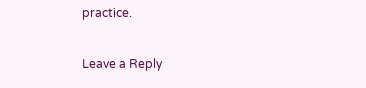practice.

Leave a Reply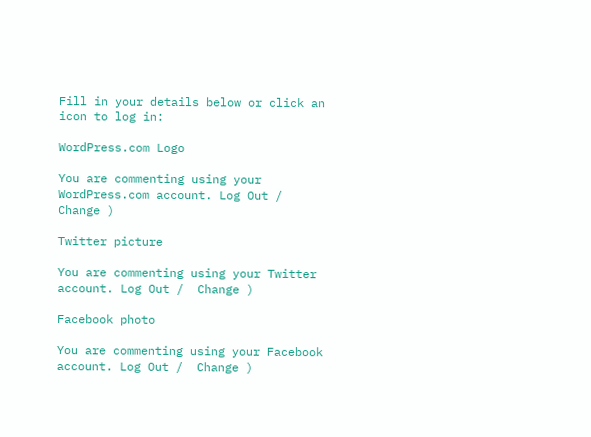Fill in your details below or click an icon to log in:

WordPress.com Logo

You are commenting using your WordPress.com account. Log Out /  Change )

Twitter picture

You are commenting using your Twitter account. Log Out /  Change )

Facebook photo

You are commenting using your Facebook account. Log Out /  Change )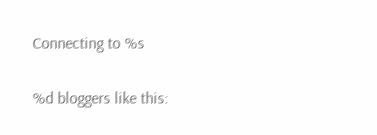Connecting to %s

%d bloggers like this: